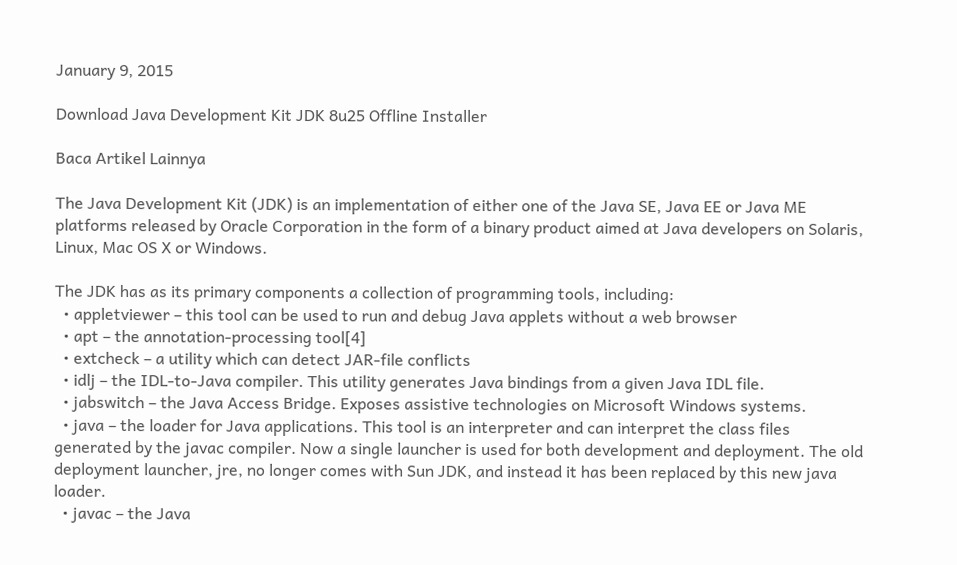January 9, 2015

Download Java Development Kit JDK 8u25 Offline Installer

Baca Artikel Lainnya

The Java Development Kit (JDK) is an implementation of either one of the Java SE, Java EE or Java ME platforms released by Oracle Corporation in the form of a binary product aimed at Java developers on Solaris, Linux, Mac OS X or Windows.

The JDK has as its primary components a collection of programming tools, including:
  • appletviewer – this tool can be used to run and debug Java applets without a web browser
  • apt – the annotation-processing tool[4]
  • extcheck – a utility which can detect JAR-file conflicts
  • idlj – the IDL-to-Java compiler. This utility generates Java bindings from a given Java IDL file.
  • jabswitch – the Java Access Bridge. Exposes assistive technologies on Microsoft Windows systems.
  • java – the loader for Java applications. This tool is an interpreter and can interpret the class files generated by the javac compiler. Now a single launcher is used for both development and deployment. The old deployment launcher, jre, no longer comes with Sun JDK, and instead it has been replaced by this new java loader.
  • javac – the Java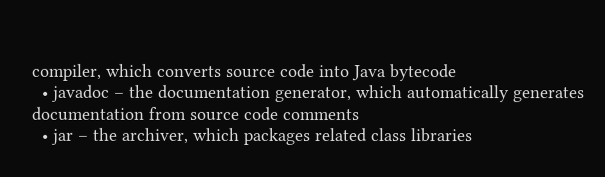compiler, which converts source code into Java bytecode
  • javadoc – the documentation generator, which automatically generates documentation from source code comments
  • jar – the archiver, which packages related class libraries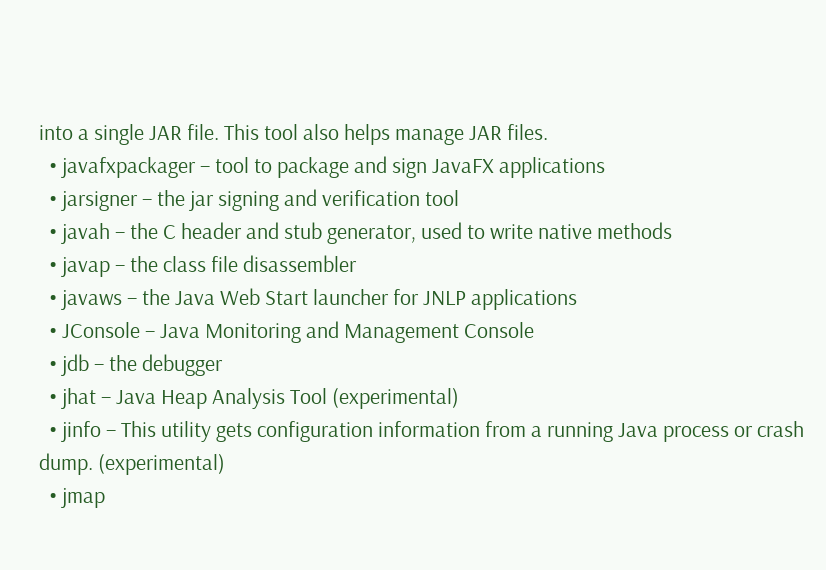into a single JAR file. This tool also helps manage JAR files.
  • javafxpackager – tool to package and sign JavaFX applications
  • jarsigner – the jar signing and verification tool
  • javah – the C header and stub generator, used to write native methods
  • javap – the class file disassembler
  • javaws – the Java Web Start launcher for JNLP applications
  • JConsole – Java Monitoring and Management Console
  • jdb – the debugger
  • jhat – Java Heap Analysis Tool (experimental)
  • jinfo – This utility gets configuration information from a running Java process or crash dump. (experimental)
  • jmap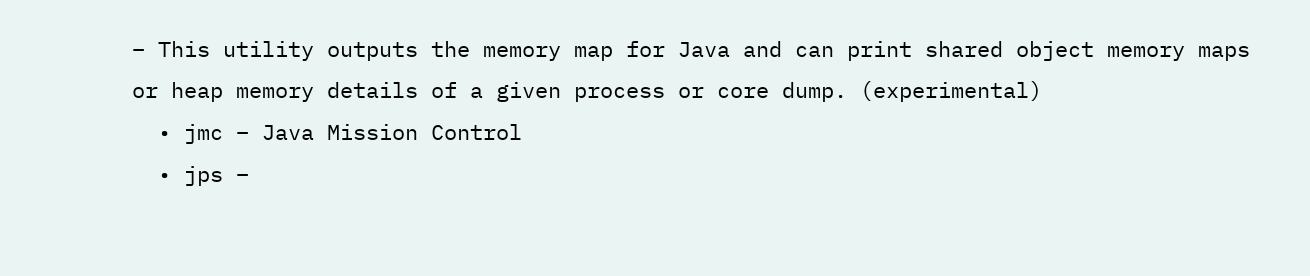– This utility outputs the memory map for Java and can print shared object memory maps or heap memory details of a given process or core dump. (experimental)
  • jmc – Java Mission Control
  • jps –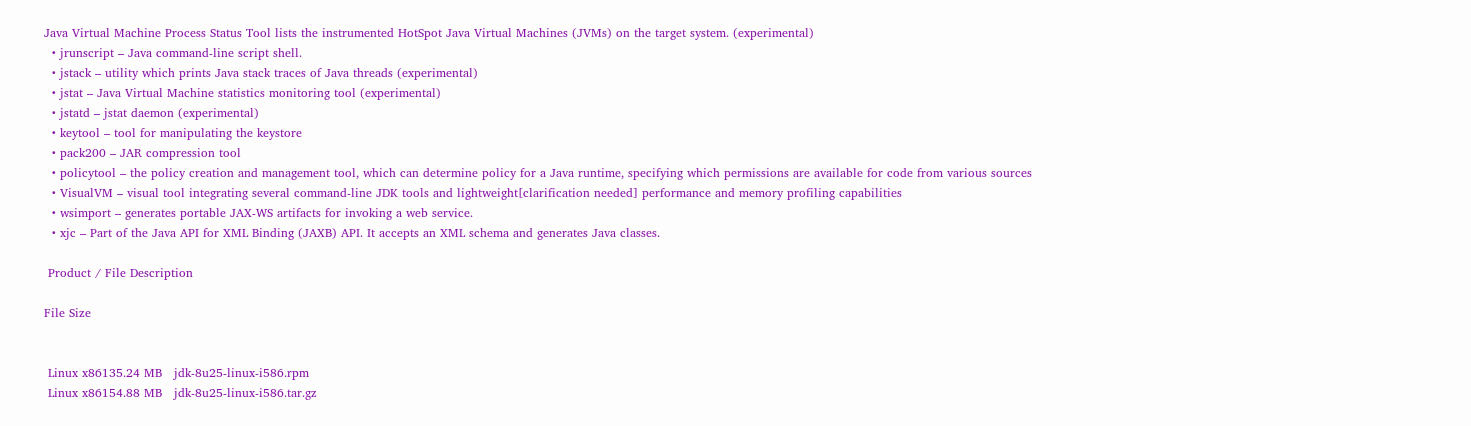Java Virtual Machine Process Status Tool lists the instrumented HotSpot Java Virtual Machines (JVMs) on the target system. (experimental)
  • jrunscript – Java command-line script shell.
  • jstack – utility which prints Java stack traces of Java threads (experimental)
  • jstat – Java Virtual Machine statistics monitoring tool (experimental)
  • jstatd – jstat daemon (experimental)
  • keytool – tool for manipulating the keystore
  • pack200 – JAR compression tool
  • policytool – the policy creation and management tool, which can determine policy for a Java runtime, specifying which permissions are available for code from various sources
  • VisualVM – visual tool integrating several command-line JDK tools and lightweight[clarification needed] performance and memory profiling capabilities
  • wsimport – generates portable JAX-WS artifacts for invoking a web service.
  • xjc – Part of the Java API for XML Binding (JAXB) API. It accepts an XML schema and generates Java classes.

 Product / File Description

File Size


 Linux x86135.24 MB   jdk-8u25-linux-i586.rpm
 Linux x86154.88 MB   jdk-8u25-linux-i586.tar.gz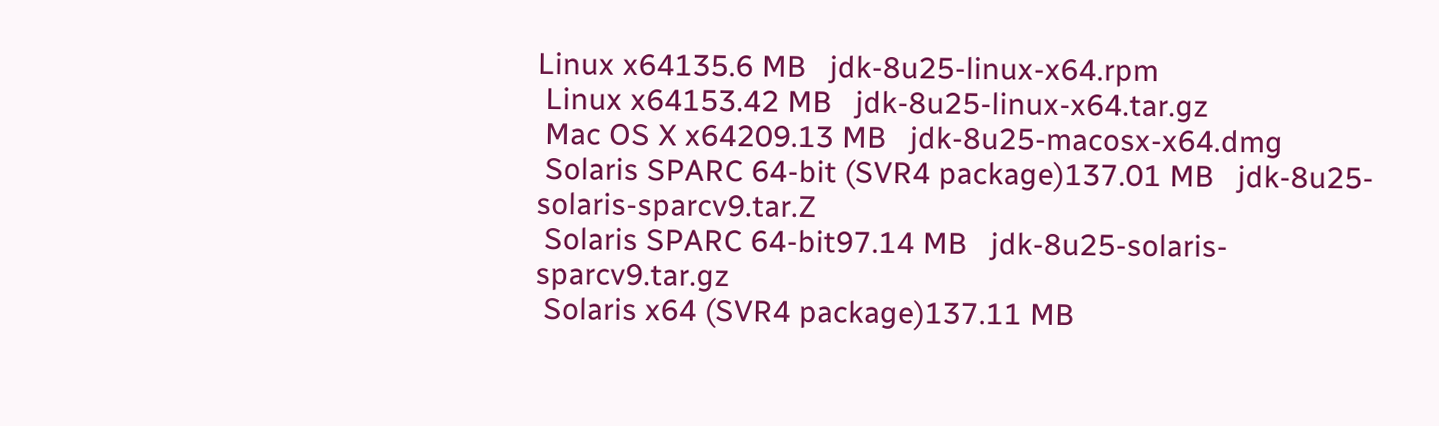Linux x64135.6 MB   jdk-8u25-linux-x64.rpm
 Linux x64153.42 MB   jdk-8u25-linux-x64.tar.gz
 Mac OS X x64209.13 MB   jdk-8u25-macosx-x64.dmg
 Solaris SPARC 64-bit (SVR4 package)137.01 MB   jdk-8u25-solaris-sparcv9.tar.Z
 Solaris SPARC 64-bit97.14 MB   jdk-8u25-solaris-sparcv9.tar.gz
 Solaris x64 (SVR4 package)137.11 MB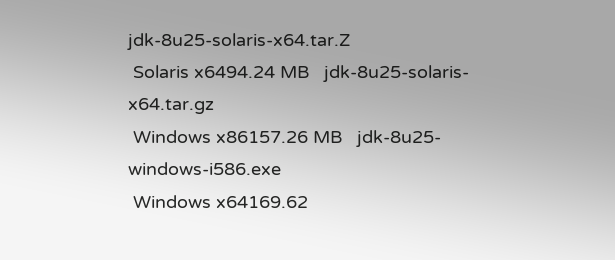jdk-8u25-solaris-x64.tar.Z
 Solaris x6494.24 MB   jdk-8u25-solaris-x64.tar.gz
 Windows x86157.26 MB   jdk-8u25-windows-i586.exe
 Windows x64169.62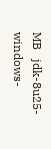MB   jdk-8u25-windows-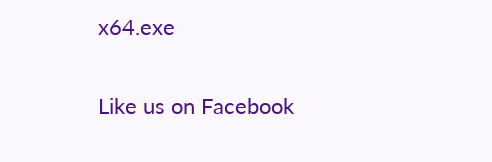x64.exe

Like us on Facebook